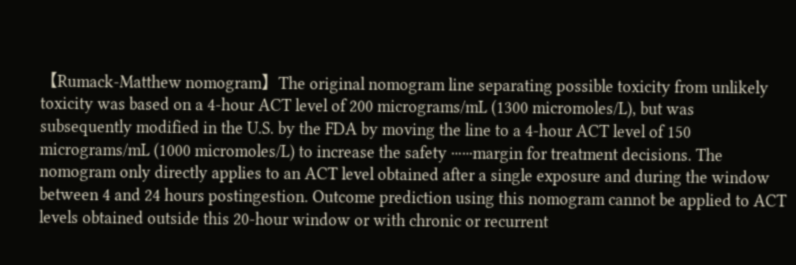【Rumack-Matthew nomogram】The original nomogram line separating possible toxicity from unlikely toxicity was based on a 4-hour ACT level of 200 micrograms/mL (1300 micromoles/L), but was subsequently modified in the U.S. by the FDA by moving the line to a 4-hour ACT level of 150 micrograms/mL (1000 micromoles/L) to increase the safety ⋯⋯margin for treatment decisions. The nomogram only directly applies to an ACT level obtained after a single exposure and during the window between 4 and 24 hours postingestion. Outcome prediction using this nomogram cannot be applied to ACT levels obtained outside this 20-hour window or with chronic or recurrent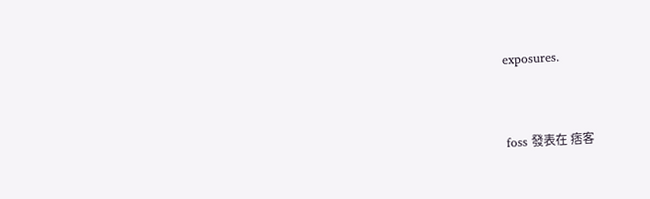exposures.


foss 發表在 痞客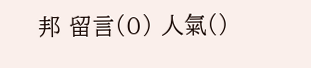邦 留言(0) 人氣()